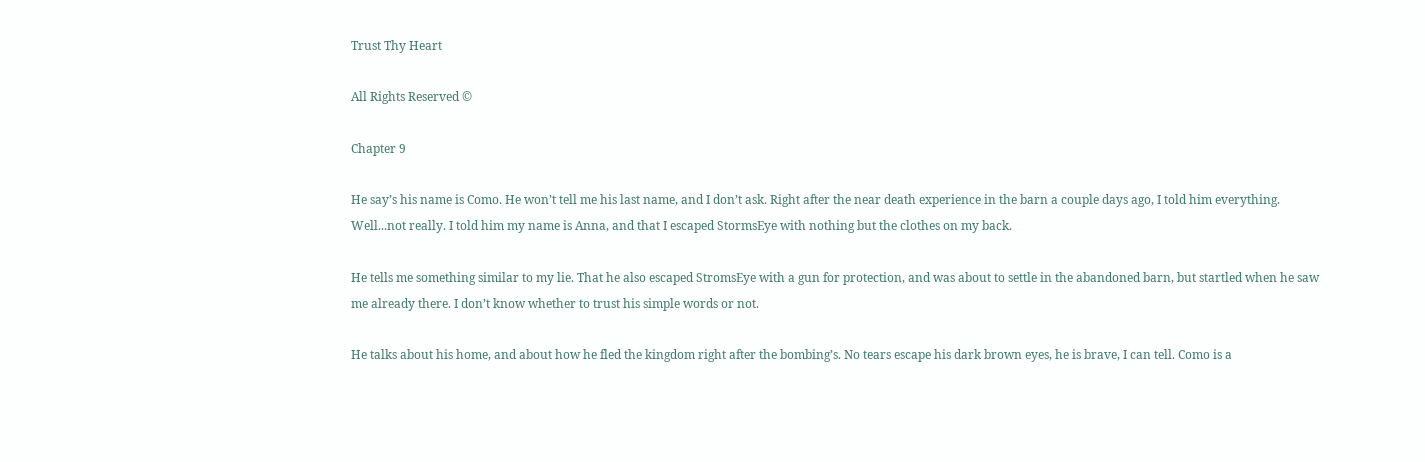Trust Thy Heart

All Rights Reserved ©

Chapter 9

He say’s his name is Como. He won’t tell me his last name, and I don’t ask. Right after the near death experience in the barn a couple days ago, I told him everything. Well...not really. I told him my name is Anna, and that I escaped StormsEye with nothing but the clothes on my back.

He tells me something similar to my lie. That he also escaped StromsEye with a gun for protection, and was about to settle in the abandoned barn, but startled when he saw me already there. I don’t know whether to trust his simple words or not.

He talks about his home, and about how he fled the kingdom right after the bombing’s. No tears escape his dark brown eyes, he is brave, I can tell. Como is a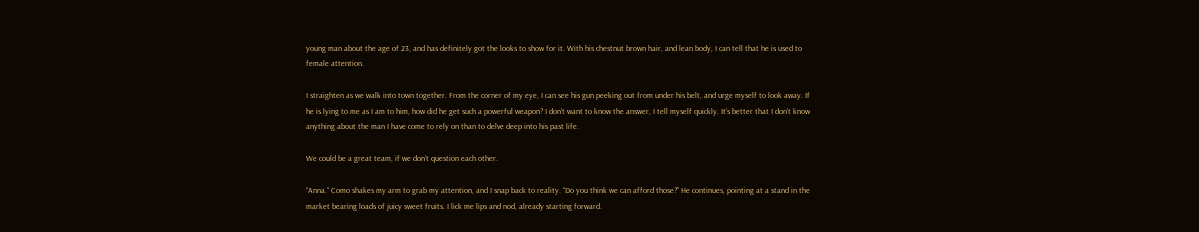young man about the age of 23, and has definitely got the looks to show for it. With his chestnut brown hair, and lean body, I can tell that he is used to female attention.

I straighten as we walk into town together. From the corner of my eye, I can see his gun peeking out from under his belt, and urge myself to look away. If he is lying to me as I am to him, how did he get such a powerful weapon? I don’t want to know the answer, I tell myself quickly. It’s better that I don’t know anything about the man I have come to rely on than to delve deep into his past life.

We could be a great team, if we don’t question each other.

“Anna.” Como shakes my arm to grab my attention, and I snap back to reality. “Do you think we can afford those?” He continues, pointing at a stand in the market bearing loads of juicy sweet fruits. I lick me lips and nod, already starting forward.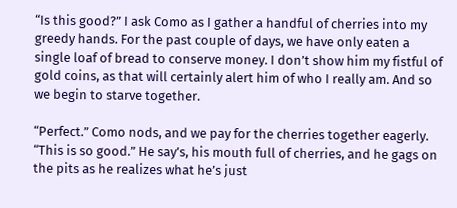“Is this good?” I ask Como as I gather a handful of cherries into my greedy hands. For the past couple of days, we have only eaten a single loaf of bread to conserve money. I don’t show him my fistful of gold coins, as that will certainly alert him of who I really am. And so we begin to starve together.

“Perfect.” Como nods, and we pay for the cherries together eagerly. “This is so good.” He say’s, his mouth full of cherries, and he gags on the pits as he realizes what he’s just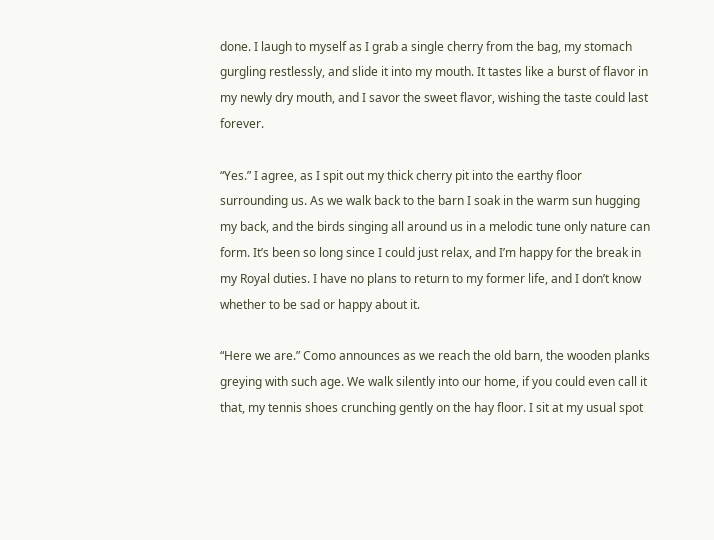done. I laugh to myself as I grab a single cherry from the bag, my stomach gurgling restlessly, and slide it into my mouth. It tastes like a burst of flavor in my newly dry mouth, and I savor the sweet flavor, wishing the taste could last forever.

“Yes.” I agree, as I spit out my thick cherry pit into the earthy floor surrounding us. As we walk back to the barn I soak in the warm sun hugging my back, and the birds singing all around us in a melodic tune only nature can form. It’s been so long since I could just relax, and I’m happy for the break in my Royal duties. I have no plans to return to my former life, and I don’t know whether to be sad or happy about it.

“Here we are.” Como announces as we reach the old barn, the wooden planks greying with such age. We walk silently into our home, if you could even call it that, my tennis shoes crunching gently on the hay floor. I sit at my usual spot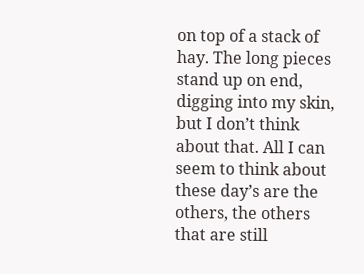on top of a stack of hay. The long pieces stand up on end, digging into my skin, but I don’t think about that. All I can seem to think about these day’s are the others, the others that are still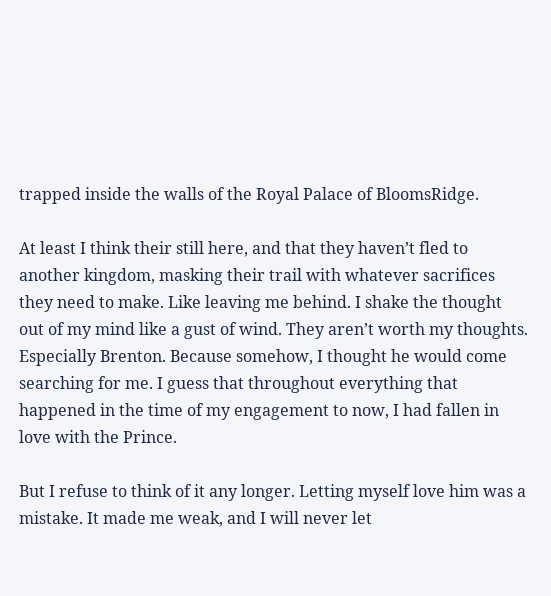trapped inside the walls of the Royal Palace of BloomsRidge.

At least I think their still here, and that they haven’t fled to another kingdom, masking their trail with whatever sacrifices they need to make. Like leaving me behind. I shake the thought out of my mind like a gust of wind. They aren’t worth my thoughts. Especially Brenton. Because somehow, I thought he would come searching for me. I guess that throughout everything that happened in the time of my engagement to now, I had fallen in love with the Prince.

But I refuse to think of it any longer. Letting myself love him was a mistake. It made me weak, and I will never let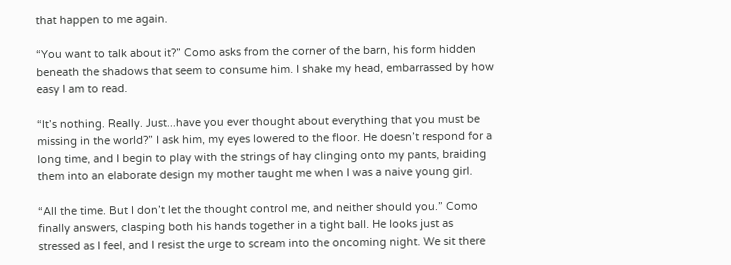that happen to me again.

“You want to talk about it?” Como asks from the corner of the barn, his form hidden beneath the shadows that seem to consume him. I shake my head, embarrassed by how easy I am to read.

“It’s nothing. Really. Just...have you ever thought about everything that you must be missing in the world?” I ask him, my eyes lowered to the floor. He doesn’t respond for a long time, and I begin to play with the strings of hay clinging onto my pants, braiding them into an elaborate design my mother taught me when I was a naive young girl.

“All the time. But I don’t let the thought control me, and neither should you.” Como finally answers, clasping both his hands together in a tight ball. He looks just as stressed as I feel, and I resist the urge to scream into the oncoming night. We sit there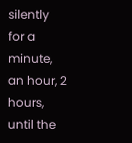silently for a minute, an hour, 2 hours, until the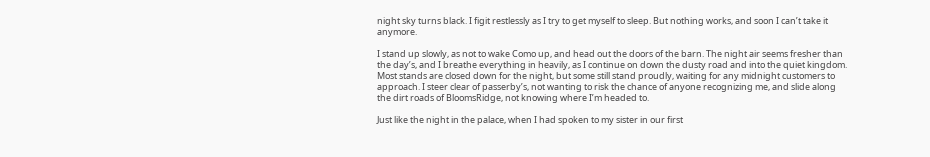night sky turns black. I figit restlessly as I try to get myself to sleep. But nothing works, and soon I can’t take it anymore.

I stand up slowly, as not to wake Como up, and head out the doors of the barn. The night air seems fresher than the day’s, and I breathe everything in heavily, as I continue on down the dusty road and into the quiet kingdom. Most stands are closed down for the night, but some still stand proudly, waiting for any midnight customers to approach. I steer clear of passerby’s, not wanting to risk the chance of anyone recognizing me, and slide along the dirt roads of BloomsRidge, not knowing where I’m headed to.

Just like the night in the palace, when I had spoken to my sister in our first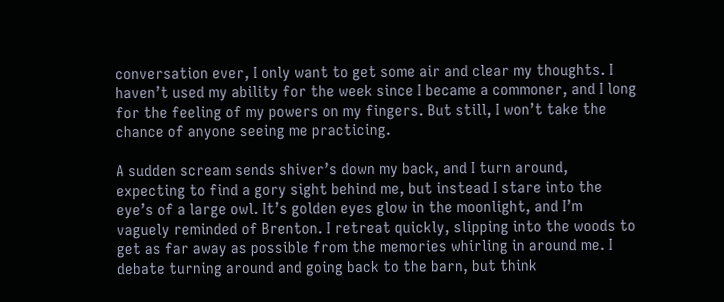conversation ever, I only want to get some air and clear my thoughts. I haven’t used my ability for the week since I became a commoner, and I long for the feeling of my powers on my fingers. But still, I won’t take the chance of anyone seeing me practicing.

A sudden scream sends shiver’s down my back, and I turn around, expecting to find a gory sight behind me, but instead I stare into the eye’s of a large owl. It’s golden eyes glow in the moonlight, and I’m vaguely reminded of Brenton. I retreat quickly, slipping into the woods to get as far away as possible from the memories whirling in around me. I debate turning around and going back to the barn, but think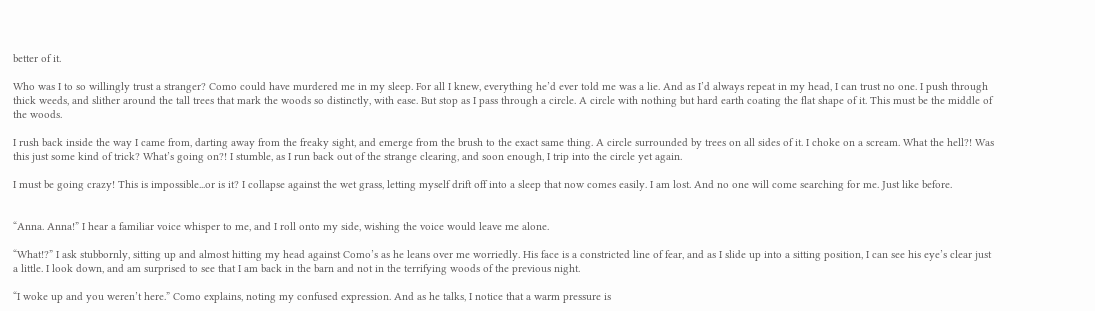better of it.

Who was I to so willingly trust a stranger? Como could have murdered me in my sleep. For all I knew, everything he’d ever told me was a lie. And as I’d always repeat in my head, I can trust no one. I push through thick weeds, and slither around the tall trees that mark the woods so distinctly, with ease. But stop as I pass through a circle. A circle with nothing but hard earth coating the flat shape of it. This must be the middle of the woods.

I rush back inside the way I came from, darting away from the freaky sight, and emerge from the brush to the exact same thing. A circle surrounded by trees on all sides of it. I choke on a scream. What the hell?! Was this just some kind of trick? What’s going on?! I stumble, as I run back out of the strange clearing, and soon enough, I trip into the circle yet again.

I must be going crazy! This is impossible...or is it? I collapse against the wet grass, letting myself drift off into a sleep that now comes easily. I am lost. And no one will come searching for me. Just like before.


“Anna. Anna!” I hear a familiar voice whisper to me, and I roll onto my side, wishing the voice would leave me alone.

“What!?” I ask stubbornly, sitting up and almost hitting my head against Como’s as he leans over me worriedly. His face is a constricted line of fear, and as I slide up into a sitting position, I can see his eye’s clear just a little. I look down, and am surprised to see that I am back in the barn and not in the terrifying woods of the previous night.

“I woke up and you weren’t here.” Como explains, noting my confused expression. And as he talks, I notice that a warm pressure is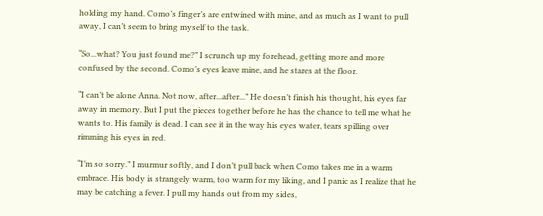holding my hand. Como’s finger’s are entwined with mine, and as much as I want to pull away, I can’t seem to bring myself to the task.

“So...what? You just found me?” I scrunch up my forehead, getting more and more confused by the second. Como’s eyes leave mine, and he stares at the floor.

“I can’t be alone Anna. Not now, after...after...” He doesn’t finish his thought, his eyes far away in memory. But I put the pieces together before he has the chance to tell me what he wants to. His family is dead. I can see it in the way his eyes water, tears spilling over rimming his eyes in red.

“I’m so sorry.” I murmur softly, and I don’t pull back when Como takes me in a warm embrace. His body is strangely warm, too warm for my liking, and I panic as I realize that he may be catching a fever. I pull my hands out from my sides,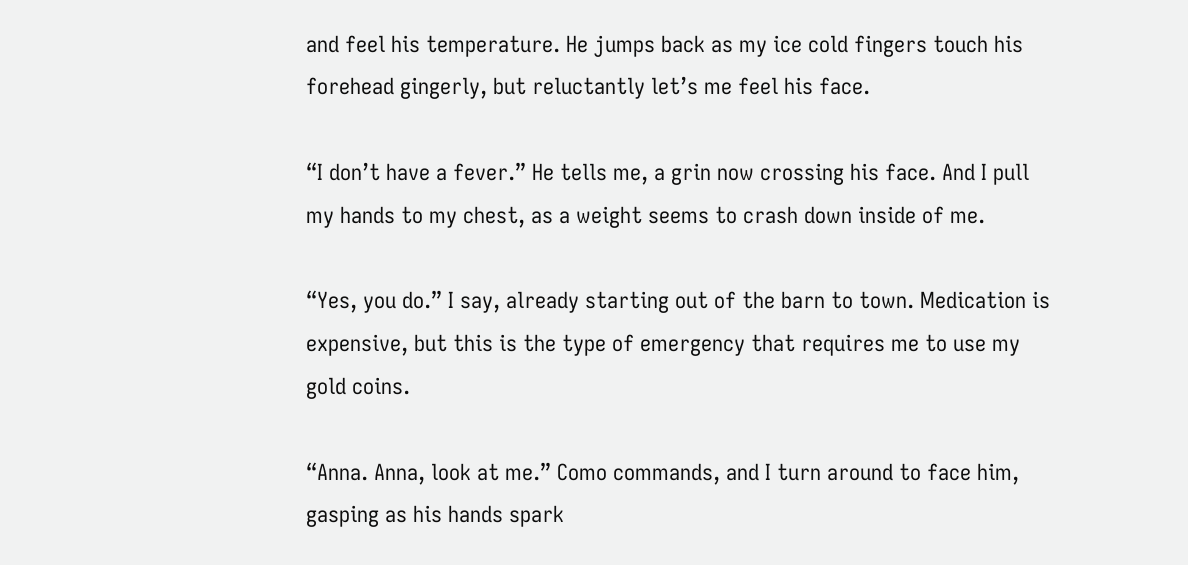and feel his temperature. He jumps back as my ice cold fingers touch his forehead gingerly, but reluctantly let’s me feel his face.

“I don’t have a fever.” He tells me, a grin now crossing his face. And I pull my hands to my chest, as a weight seems to crash down inside of me.

“Yes, you do.” I say, already starting out of the barn to town. Medication is expensive, but this is the type of emergency that requires me to use my gold coins.

“Anna. Anna, look at me.” Como commands, and I turn around to face him, gasping as his hands spark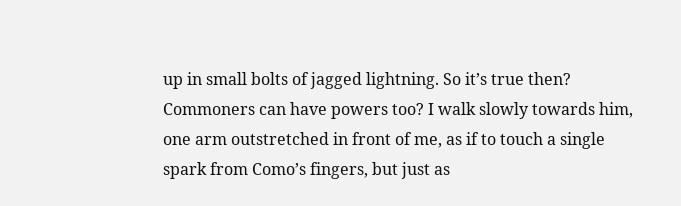up in small bolts of jagged lightning. So it’s true then? Commoners can have powers too? I walk slowly towards him, one arm outstretched in front of me, as if to touch a single spark from Como’s fingers, but just as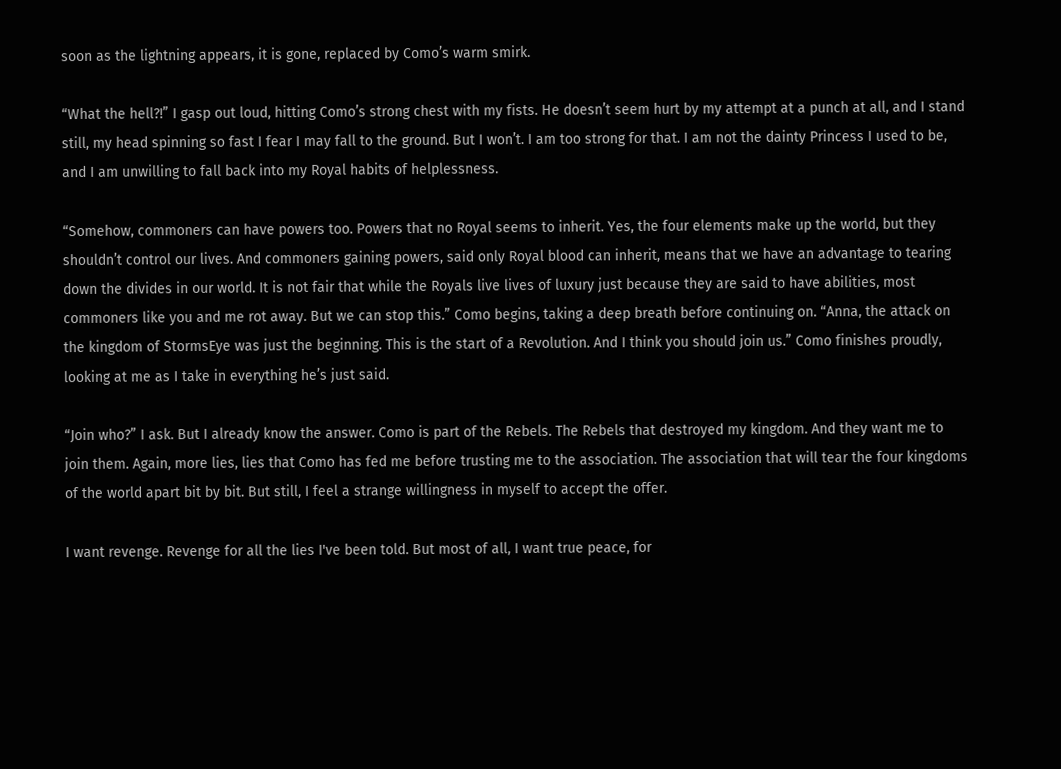soon as the lightning appears, it is gone, replaced by Como’s warm smirk.

“What the hell?!” I gasp out loud, hitting Como’s strong chest with my fists. He doesn’t seem hurt by my attempt at a punch at all, and I stand still, my head spinning so fast I fear I may fall to the ground. But I won’t. I am too strong for that. I am not the dainty Princess I used to be, and I am unwilling to fall back into my Royal habits of helplessness.

“Somehow, commoners can have powers too. Powers that no Royal seems to inherit. Yes, the four elements make up the world, but they shouldn’t control our lives. And commoners gaining powers, said only Royal blood can inherit, means that we have an advantage to tearing down the divides in our world. It is not fair that while the Royals live lives of luxury just because they are said to have abilities, most commoners like you and me rot away. But we can stop this.” Como begins, taking a deep breath before continuing on. “Anna, the attack on the kingdom of StormsEye was just the beginning. This is the start of a Revolution. And I think you should join us.” Como finishes proudly, looking at me as I take in everything he’s just said.

“Join who?” I ask. But I already know the answer. Como is part of the Rebels. The Rebels that destroyed my kingdom. And they want me to join them. Again, more lies, lies that Como has fed me before trusting me to the association. The association that will tear the four kingdoms of the world apart bit by bit. But still, I feel a strange willingness in myself to accept the offer.

I want revenge. Revenge for all the lies I've been told. But most of all, I want true peace, for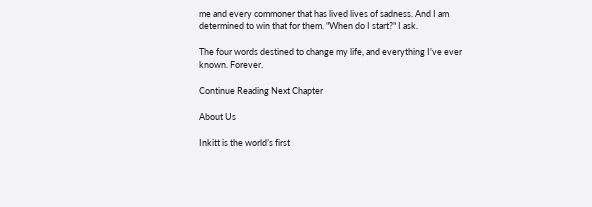me and every commoner that has lived lives of sadness. And I am determined to win that for them. "When do I start?" I ask.

The four words destined to change my life, and everything I've ever known. Forever.

Continue Reading Next Chapter

About Us

Inkitt is the world’s first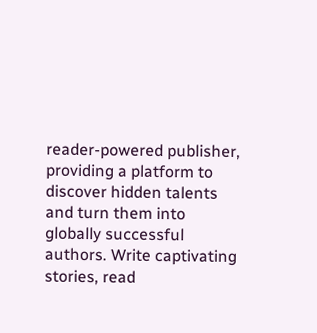reader-powered publisher, providing a platform to discover hidden talents and turn them into globally successful authors. Write captivating stories, read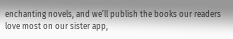enchanting novels, and we’ll publish the books our readers love most on our sister app,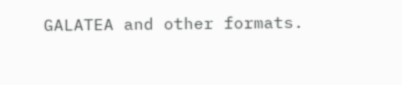GALATEA and other formats.